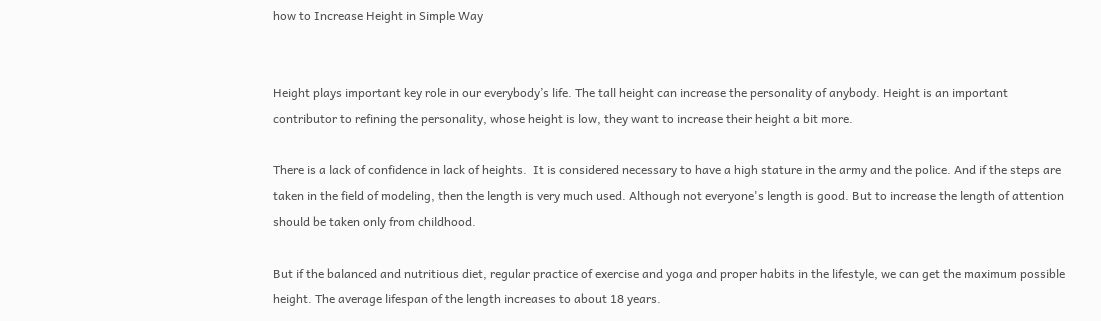how to Increase Height in Simple Way


Height plays important key role in our everybody’s life. The tall height can increase the personality of anybody. Height is an important contributor to refining the personality, whose height is low, they want to increase their height a bit more.

There is a lack of confidence in lack of heights.  It is considered necessary to have a high stature in the army and the police. And if the steps are taken in the field of modeling, then the length is very much used. Although not everyone's length is good. But to increase the length of attention should be taken only from childhood.

But if the balanced and nutritious diet, regular practice of exercise and yoga and proper habits in the lifestyle, we can get the maximum possible height. The average lifespan of the length increases to about 18 years.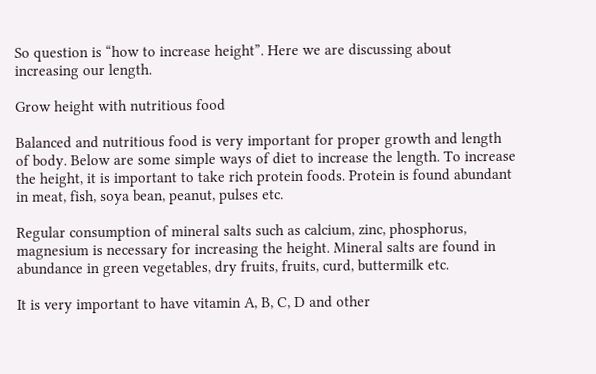So question is “how to increase height”. Here we are discussing about increasing our length.

Grow height with nutritious food

Balanced and nutritious food is very important for proper growth and length of body. Below are some simple ways of diet to increase the length. To increase the height, it is important to take rich protein foods. Protein is found abundant in meat, fish, soya bean, peanut, pulses etc.

Regular consumption of mineral salts such as calcium, zinc, phosphorus, magnesium is necessary for increasing the height. Mineral salts are found in abundance in green vegetables, dry fruits, fruits, curd, buttermilk etc.

It is very important to have vitamin A, B, C, D and other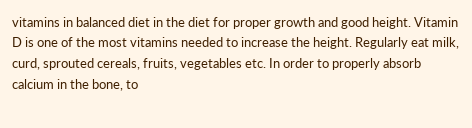vitamins in balanced diet in the diet for proper growth and good height. Vitamin D is one of the most vitamins needed to increase the height. Regularly eat milk, curd, sprouted cereals, fruits, vegetables etc. In order to properly absorb calcium in the bone, to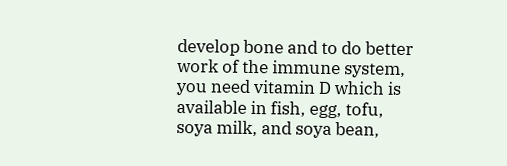develop bone and to do better work of the immune system, you need vitamin D which is available in fish, egg, tofu, soya milk, and soya bean,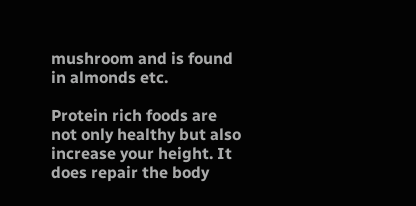mushroom and is found in almonds etc.

Protein rich foods are not only healthy but also increase your height. It does repair the body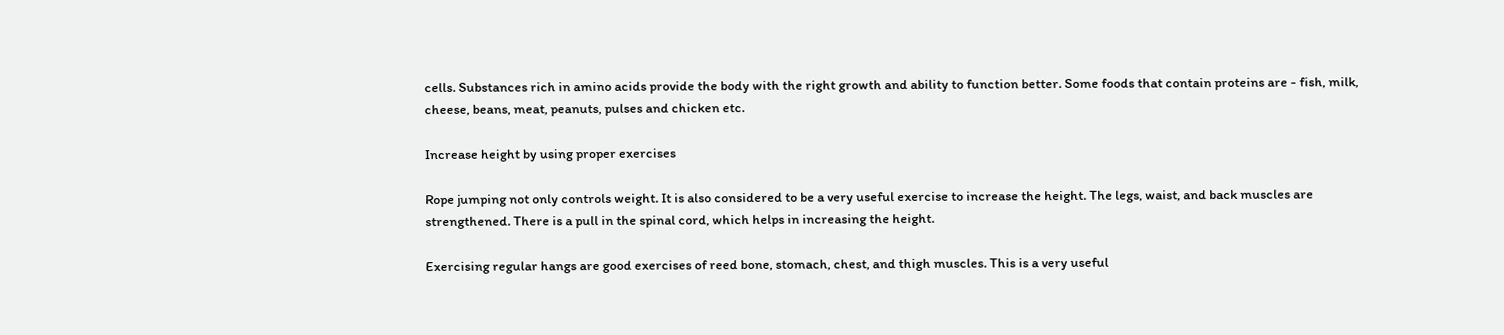cells. Substances rich in amino acids provide the body with the right growth and ability to function better. Some foods that contain proteins are - fish, milk, cheese, beans, meat, peanuts, pulses and chicken etc.

Increase height by using proper exercises

Rope jumping not only controls weight. It is also considered to be a very useful exercise to increase the height. The legs, waist, and back muscles are strengthened. There is a pull in the spinal cord, which helps in increasing the height.

Exercising regular hangs are good exercises of reed bone, stomach, chest, and thigh muscles. This is a very useful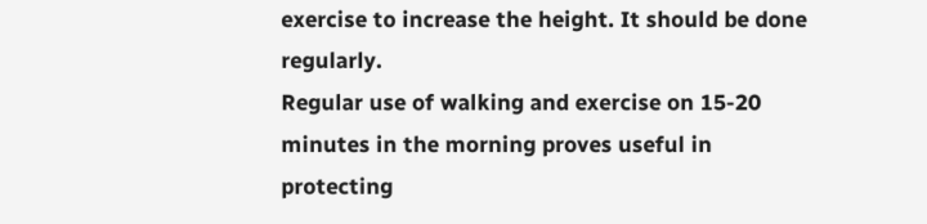exercise to increase the height. It should be done regularly.
Regular use of walking and exercise on 15-20 minutes in the morning proves useful in protecting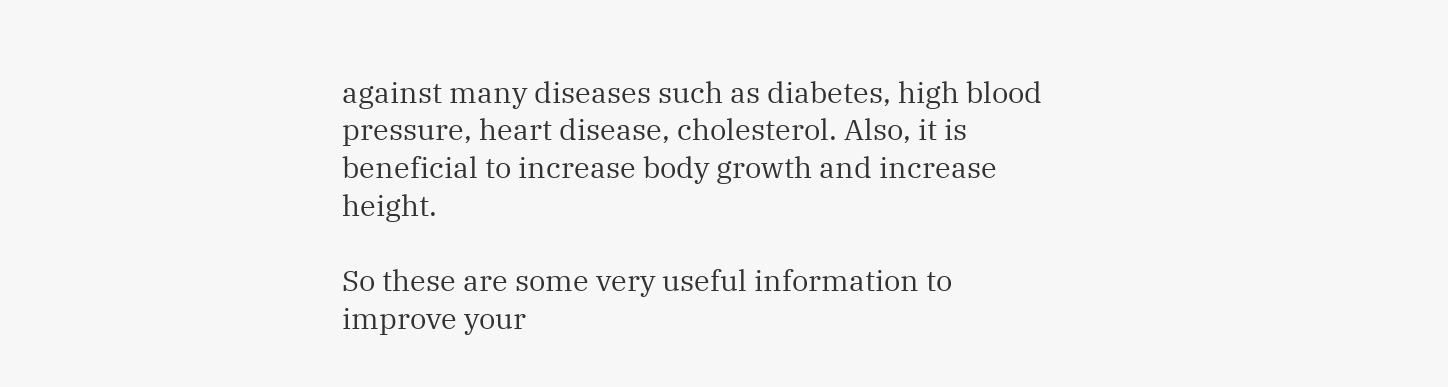against many diseases such as diabetes, high blood pressure, heart disease, cholesterol. Also, it is beneficial to increase body growth and increase height.

So these are some very useful information to improve your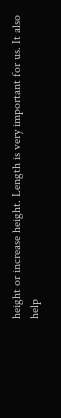height or increase height. Length is very important for us. It also help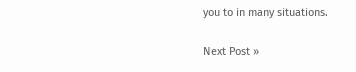you to in many situations.

Next Post »